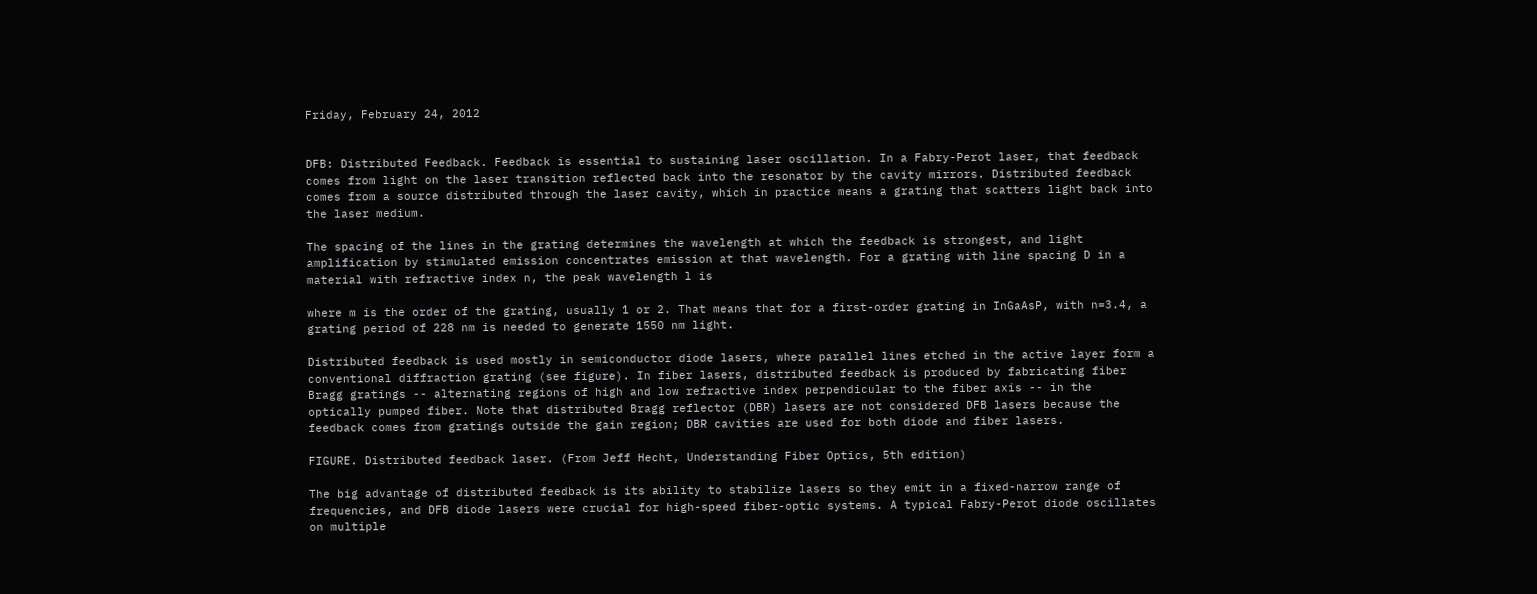Friday, February 24, 2012


DFB: Distributed Feedback. Feedback is essential to sustaining laser oscillation. In a Fabry-Perot laser, that feedback comes from light on the laser transition reflected back into the resonator by the cavity mirrors. Distributed feedback comes from a source distributed through the laser cavity, which in practice means a grating that scatters light back into the laser medium.

The spacing of the lines in the grating determines the wavelength at which the feedback is strongest, and light amplification by stimulated emission concentrates emission at that wavelength. For a grating with line spacing D in a material with refractive index n, the peak wavelength l is

where m is the order of the grating, usually 1 or 2. That means that for a first-order grating in InGaAsP, with n=3.4, a grating period of 228 nm is needed to generate 1550 nm light.

Distributed feedback is used mostly in semiconductor diode lasers, where parallel lines etched in the active layer form a conventional diffraction grating (see figure). In fiber lasers, distributed feedback is produced by fabricating fiber Bragg gratings -- alternating regions of high and low refractive index perpendicular to the fiber axis -- in the optically pumped fiber. Note that distributed Bragg reflector (DBR) lasers are not considered DFB lasers because the feedback comes from gratings outside the gain region; DBR cavities are used for both diode and fiber lasers.

FIGURE. Distributed feedback laser. (From Jeff Hecht, Understanding Fiber Optics, 5th edition)

The big advantage of distributed feedback is its ability to stabilize lasers so they emit in a fixed-narrow range of frequencies, and DFB diode lasers were crucial for high-speed fiber-optic systems. A typical Fabry-Perot diode oscillates on multiple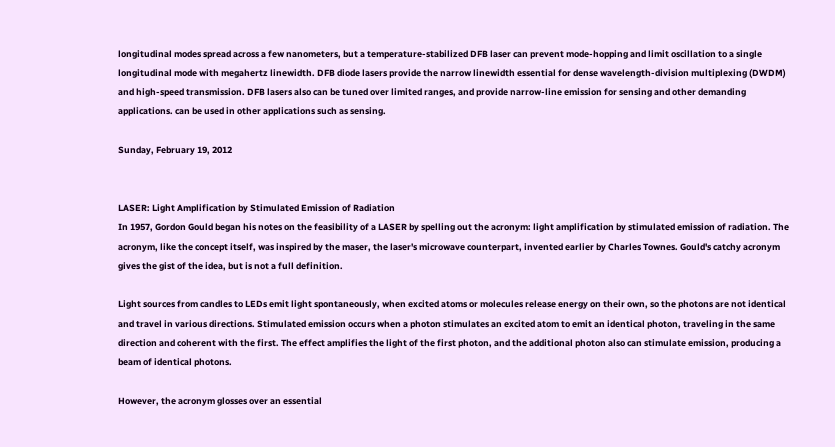longitudinal modes spread across a few nanometers, but a temperature-stabilized DFB laser can prevent mode-hopping and limit oscillation to a single longitudinal mode with megahertz linewidth. DFB diode lasers provide the narrow linewidth essential for dense wavelength-division multiplexing (DWDM) and high-speed transmission. DFB lasers also can be tuned over limited ranges, and provide narrow-line emission for sensing and other demanding applications. can be used in other applications such as sensing.

Sunday, February 19, 2012


LASER: Light Amplification by Stimulated Emission of Radiation
In 1957, Gordon Gould began his notes on the feasibility of a LASER by spelling out the acronym: light amplification by stimulated emission of radiation. The acronym, like the concept itself, was inspired by the maser, the laser's microwave counterpart, invented earlier by Charles Townes. Gould's catchy acronym gives the gist of the idea, but is not a full definition.

Light sources from candles to LEDs emit light spontaneously, when excited atoms or molecules release energy on their own, so the photons are not identical and travel in various directions. Stimulated emission occurs when a photon stimulates an excited atom to emit an identical photon, traveling in the same direction and coherent with the first. The effect amplifies the light of the first photon, and the additional photon also can stimulate emission, producing a beam of identical photons.

However, the acronym glosses over an essential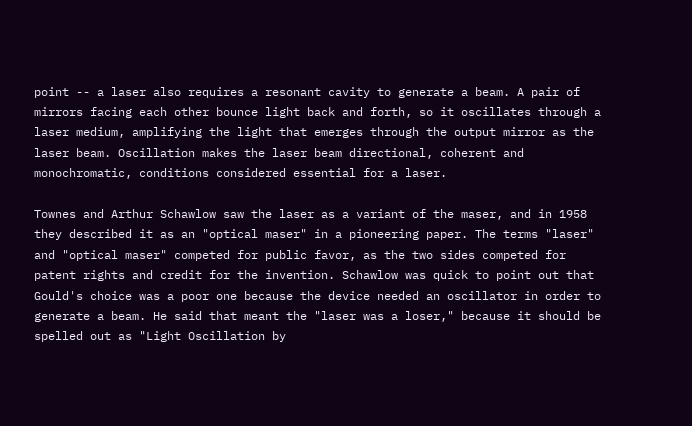point -- a laser also requires a resonant cavity to generate a beam. A pair of mirrors facing each other bounce light back and forth, so it oscillates through a laser medium, amplifying the light that emerges through the output mirror as the laser beam. Oscillation makes the laser beam directional, coherent and monochromatic, conditions considered essential for a laser.

Townes and Arthur Schawlow saw the laser as a variant of the maser, and in 1958 they described it as an "optical maser" in a pioneering paper. The terms "laser" and "optical maser" competed for public favor, as the two sides competed for patent rights and credit for the invention. Schawlow was quick to point out that Gould's choice was a poor one because the device needed an oscillator in order to generate a beam. He said that meant the "laser was a loser," because it should be spelled out as "Light Oscillation by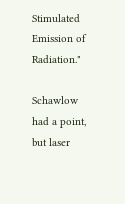Stimulated Emission of Radiation."

Schawlow had a point, but laser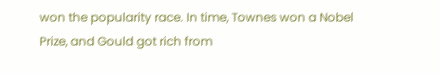won the popularity race. In time, Townes won a Nobel Prize, and Gould got rich from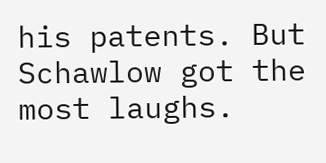his patents. But Schawlow got the most laughs.